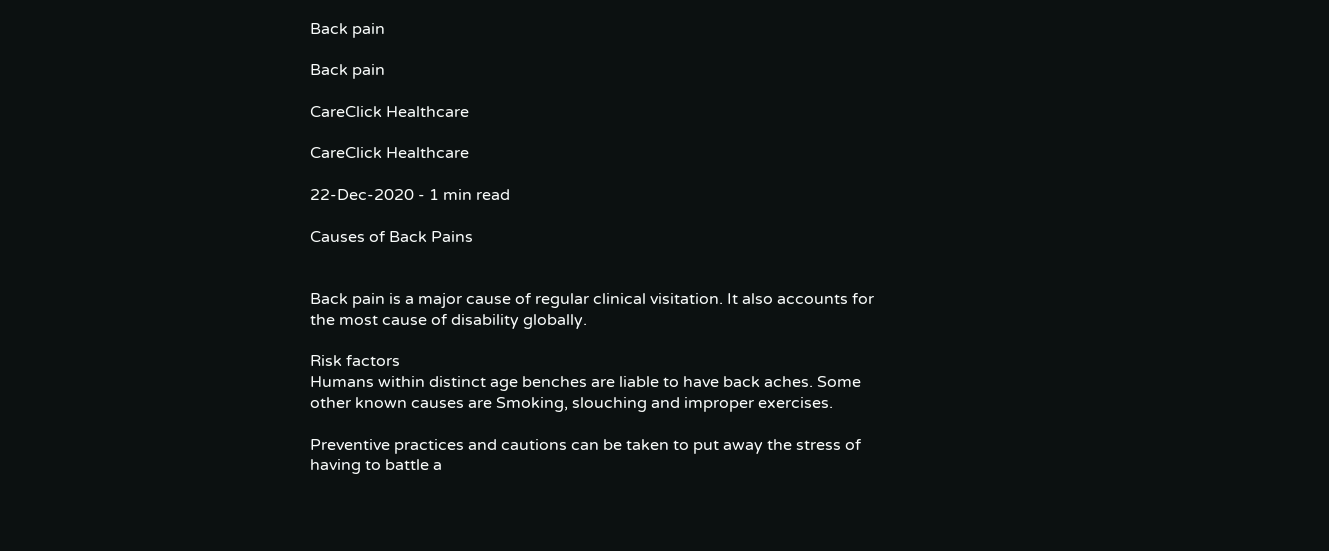Back pain

Back pain

CareClick Healthcare

CareClick Healthcare

22-Dec-2020 - 1 min read

Causes of Back Pains


Back pain is a major cause of regular clinical visitation. It also accounts for the most cause of disability globally.

Risk factors
Humans within distinct age benches are liable to have back aches. Some other known causes are Smoking, slouching and improper exercises.

Preventive practices and cautions can be taken to put away the stress of having to battle a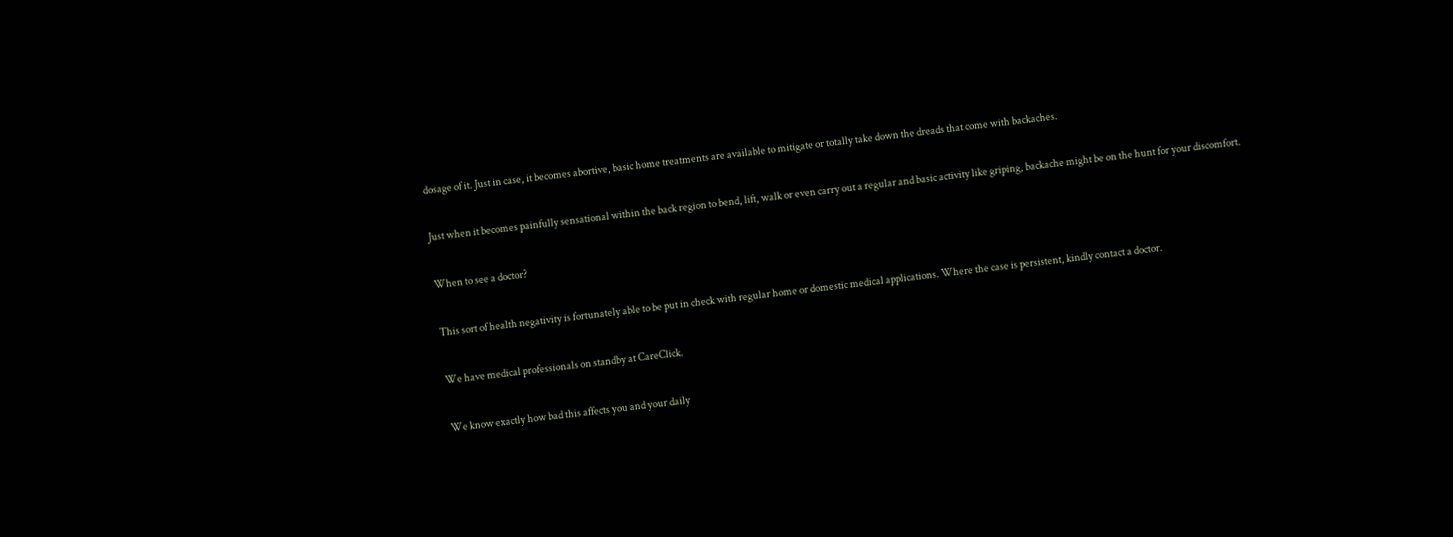dosage of it. Just in case, it becomes abortive, basic home treatments are available to mitigate or totally take down the dreads that come with backaches.

Just when it becomes painfully sensational within the back region to bend, lift, walk or even carry out a regular and basic activity like griping, backache might be on the hunt for your discomfort.

When to see a doctor?

This sort of health negativity is fortunately able to be put in check with regular home or domestic medical applications. Where the case is persistent, kindly contact a doctor.

We have medical professionals on standby at CareClick.

We know exactly how bad this affects you and your daily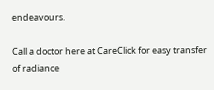endeavours.

Call a doctor here at CareClick for easy transfer of radiance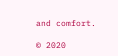and comfort.

© 2020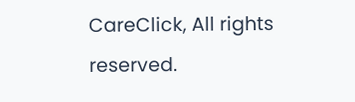CareClick, All rights reserved.